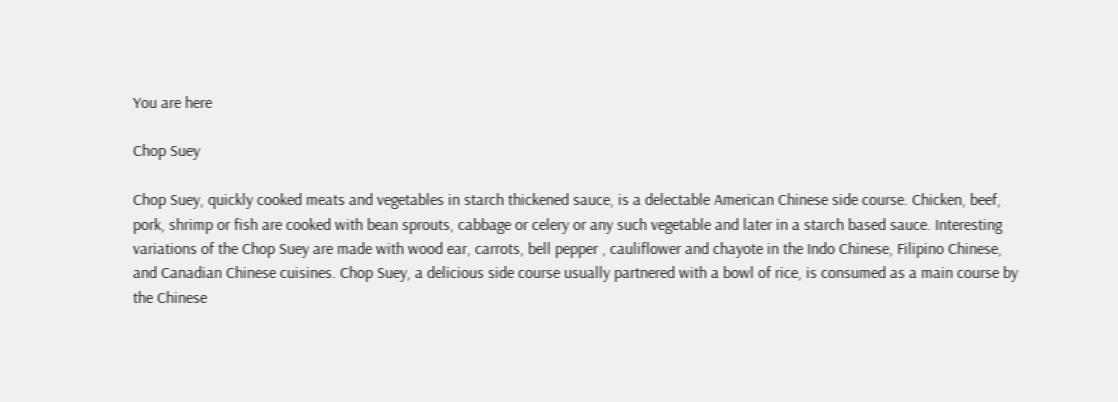You are here

Chop Suey

Chop Suey, quickly cooked meats and vegetables in starch thickened sauce, is a delectable American Chinese side course. Chicken, beef, pork, shrimp or fish are cooked with bean sprouts, cabbage or celery or any such vegetable and later in a starch based sauce. Interesting variations of the Chop Suey are made with wood ear, carrots, bell pepper , cauliflower and chayote in the Indo Chinese, Filipino Chinese, and Canadian Chinese cuisines. Chop Suey, a delicious side course usually partnered with a bowl of rice, is consumed as a main course by the Chinese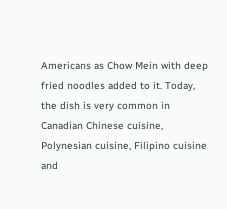Americans as Chow Mein with deep fried noodles added to it. Today, the dish is very common in Canadian Chinese cuisine, Polynesian cuisine, Filipino cuisine and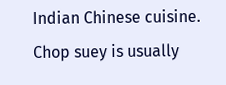Indian Chinese cuisine. Chop suey is usually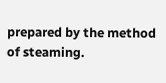prepared by the method of steaming.